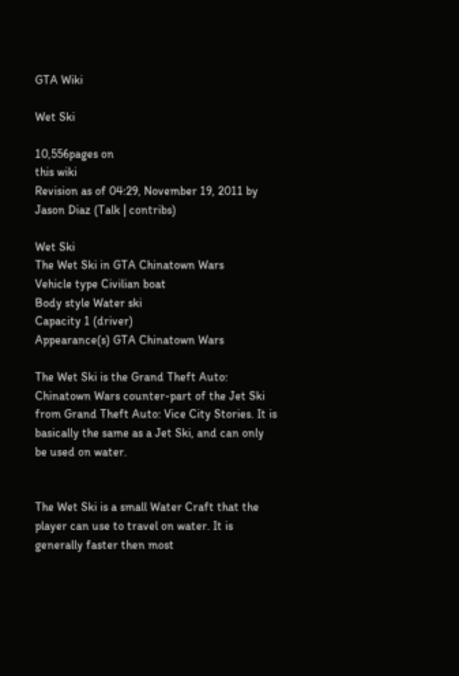GTA Wiki

Wet Ski

10,556pages on
this wiki
Revision as of 04:29, November 19, 2011 by Jason Diaz (Talk | contribs)

Wet Ski
The Wet Ski in GTA Chinatown Wars
Vehicle type Civilian boat
Body style Water ski
Capacity 1 (driver)
Appearance(s) GTA Chinatown Wars

The Wet Ski is the Grand Theft Auto: Chinatown Wars counter-part of the Jet Ski from Grand Theft Auto: Vice City Stories. It is basically the same as a Jet Ski, and can only be used on water.


The Wet Ski is a small Water Craft that the player can use to travel on water. It is generally faster then most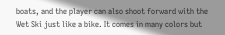boats, and the player can also shoot forward with the Wet Ski just like a bike. It comes in many colors but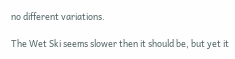no different variations.

The Wet Ski seems slower then it should be, but yet it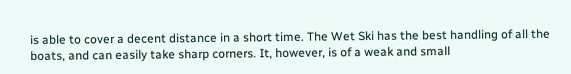is able to cover a decent distance in a short time. The Wet Ski has the best handling of all the boats, and can easily take sharp corners. It, however, is of a weak and small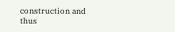construction and thus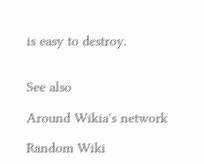is easy to destroy.


See also

Around Wikia's network

Random Wiki